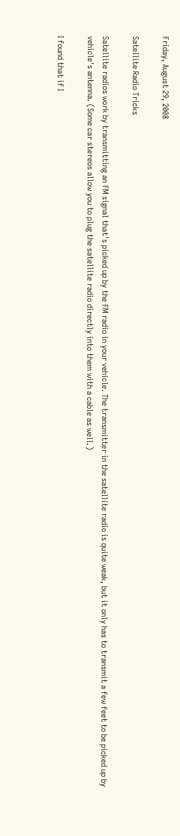Friday, August 29, 2008

Satellite Radio Tricks

Satellite radios work by transmitting an FM signal that's picked up by the FM radio in your vehicle. The transmitter in the satellite radio is quite weak, but it only has to transmit a few feet to be picked up by vehicle's antenna. (Some car stereos allow you to plug the satellite radio directly into them with a cable as well.)

I found that if I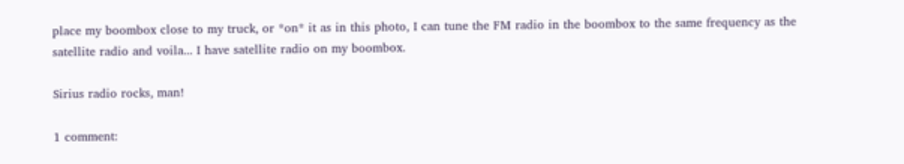place my boombox close to my truck, or *on* it as in this photo, I can tune the FM radio in the boombox to the same frequency as the satellite radio and voila... I have satellite radio on my boombox.

Sirius radio rocks, man!

1 comment: